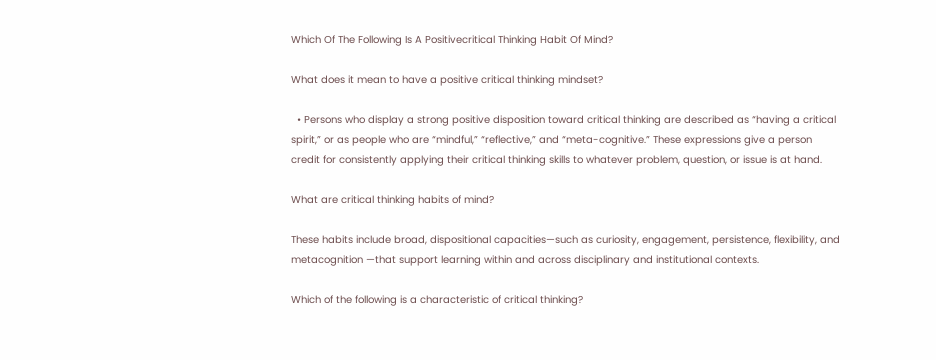Which Of The Following Is A Positivecritical Thinking Habit Of Mind?

What does it mean to have a positive critical thinking mindset?

  • Persons who display a strong positive disposition toward critical thinking are described as “having a critical spirit,” or as people who are “mindful,” “reflective,” and “meta-cognitive.” These expressions give a person credit for consistently applying their critical thinking skills to whatever problem, question, or issue is at hand.

What are critical thinking habits of mind?

These habits include broad, dispositional capacities—such as curiosity, engagement, persistence, flexibility, and metacognition —that support learning within and across disciplinary and institutional contexts.

Which of the following is a characteristic of critical thinking?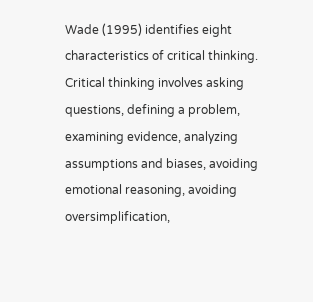Wade (1995) identifies eight characteristics of critical thinking. Critical thinking involves asking questions, defining a problem, examining evidence, analyzing assumptions and biases, avoiding emotional reasoning, avoiding oversimplification,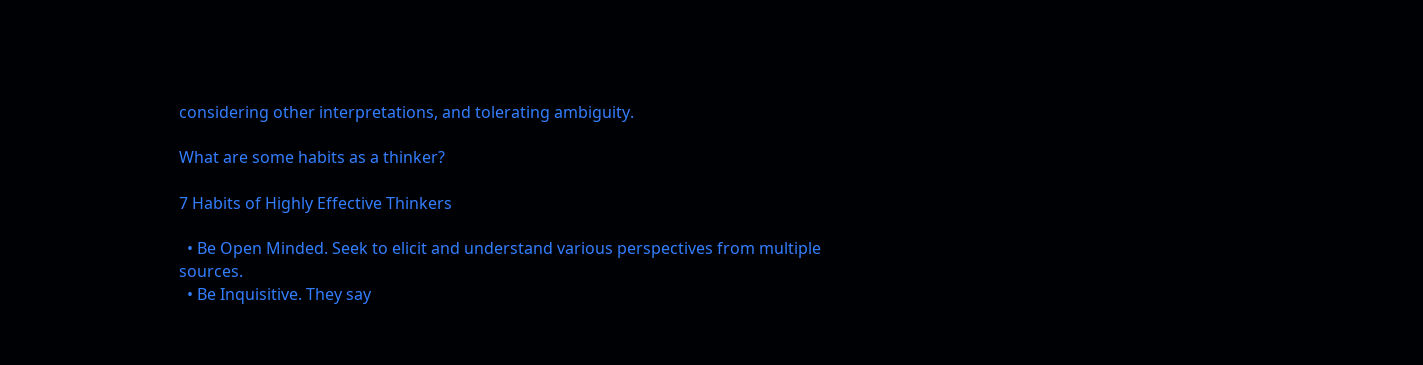considering other interpretations, and tolerating ambiguity.

What are some habits as a thinker?

7 Habits of Highly Effective Thinkers

  • Be Open Minded. Seek to elicit and understand various perspectives from multiple sources.
  • Be Inquisitive. They say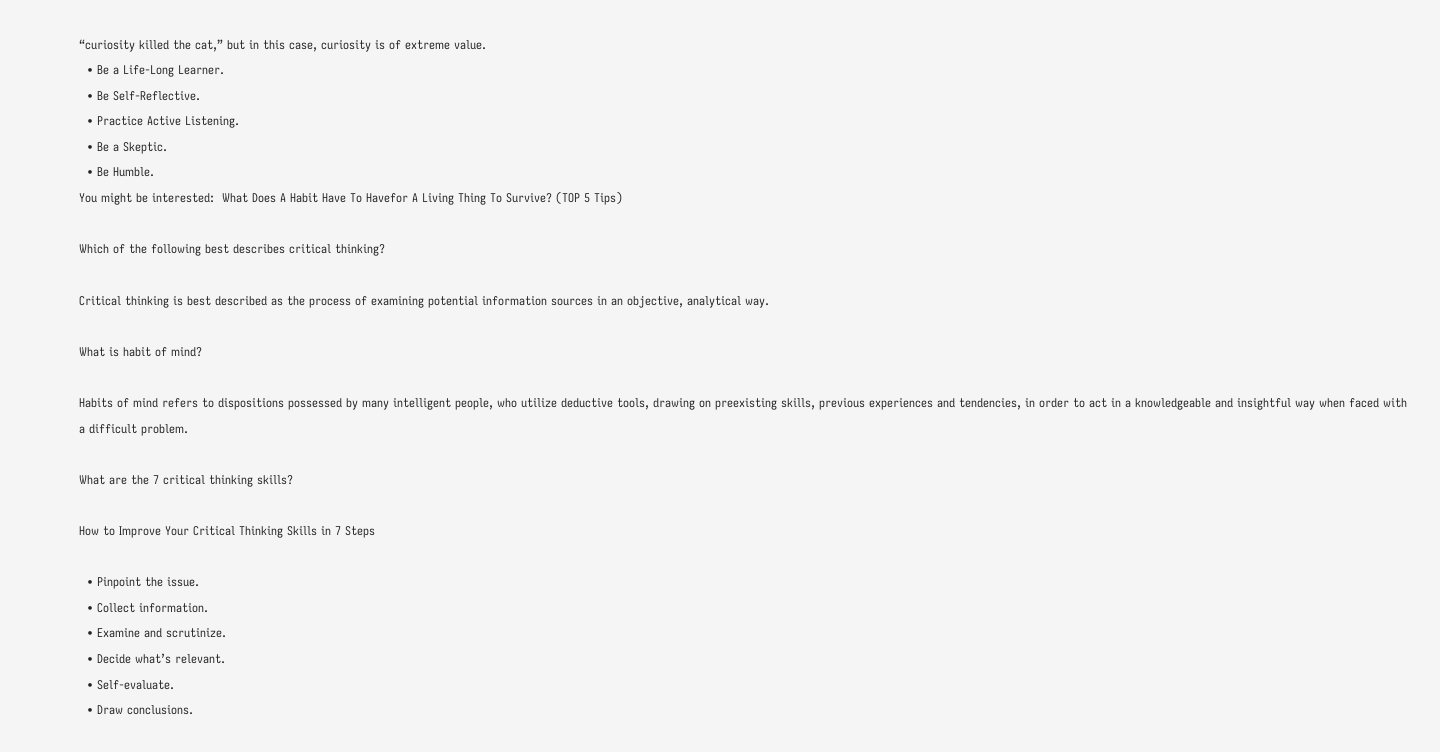“curiosity killed the cat,” but in this case, curiosity is of extreme value.
  • Be a Life-Long Learner.
  • Be Self-Reflective.
  • Practice Active Listening.
  • Be a Skeptic.
  • Be Humble.
You might be interested:  What Does A Habit Have To Havefor A Living Thing To Survive? (TOP 5 Tips)

Which of the following best describes critical thinking?

Critical thinking is best described as the process of examining potential information sources in an objective, analytical way.

What is habit of mind?

Habits of mind refers to dispositions possessed by many intelligent people, who utilize deductive tools, drawing on preexisting skills, previous experiences and tendencies, in order to act in a knowledgeable and insightful way when faced with a difficult problem.

What are the 7 critical thinking skills?

How to Improve Your Critical Thinking Skills in 7 Steps

  • Pinpoint the issue.
  • Collect information.
  • Examine and scrutinize.
  • Decide what’s relevant.
  • Self-evaluate.
  • Draw conclusions.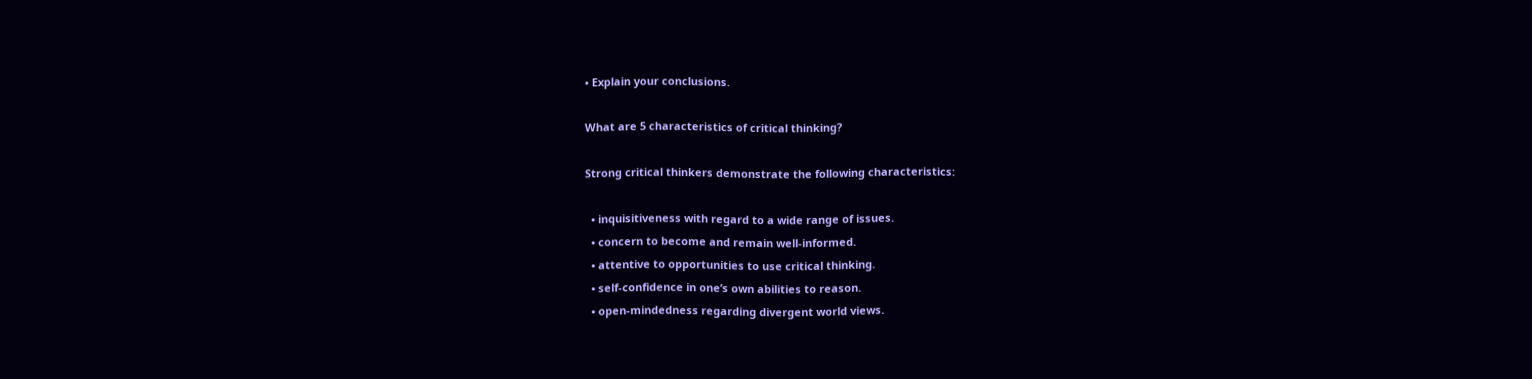• Explain your conclusions.

What are 5 characteristics of critical thinking?

Strong critical thinkers demonstrate the following characteristics:

  • inquisitiveness with regard to a wide range of issues.
  • concern to become and remain well-informed.
  • attentive to opportunities to use critical thinking.
  • self-confidence in one’s own abilities to reason.
  • open-mindedness regarding divergent world views.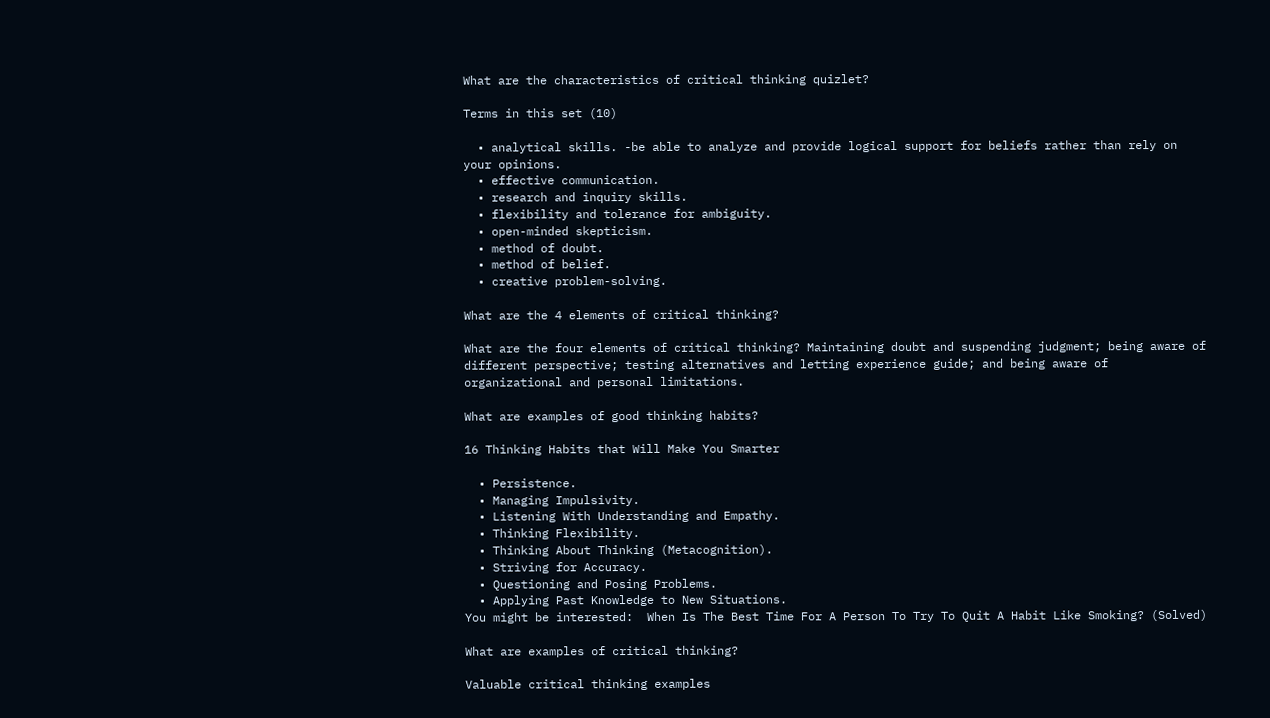What are the characteristics of critical thinking quizlet?

Terms in this set (10)

  • analytical skills. -be able to analyze and provide logical support for beliefs rather than rely on your opinions.
  • effective communication.
  • research and inquiry skills.
  • flexibility and tolerance for ambiguity.
  • open-minded skepticism.
  • method of doubt.
  • method of belief.
  • creative problem-solving.

What are the 4 elements of critical thinking?

What are the four elements of critical thinking? Maintaining doubt and suspending judgment; being aware of different perspective; testing alternatives and letting experience guide; and being aware of organizational and personal limitations.

What are examples of good thinking habits?

16 Thinking Habits that Will Make You Smarter

  • Persistence.
  • Managing Impulsivity.
  • Listening With Understanding and Empathy.
  • Thinking Flexibility.
  • Thinking About Thinking (Metacognition).
  • Striving for Accuracy.
  • Questioning and Posing Problems.
  • Applying Past Knowledge to New Situations.
You might be interested:  When Is The Best Time For A Person To Try To Quit A Habit Like Smoking? (Solved)

What are examples of critical thinking?

Valuable critical thinking examples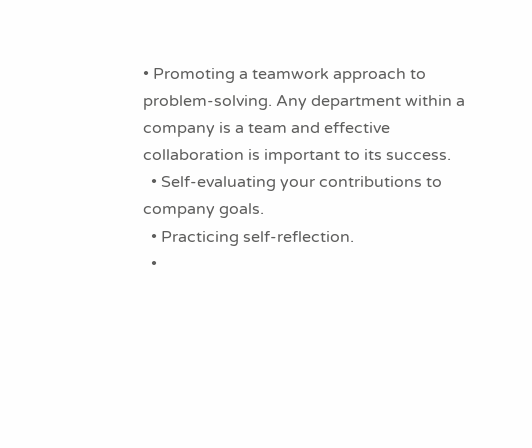• Promoting a teamwork approach to problem-solving. Any department within a company is a team and effective collaboration is important to its success.
  • Self-evaluating your contributions to company goals.
  • Practicing self-reflection.
  •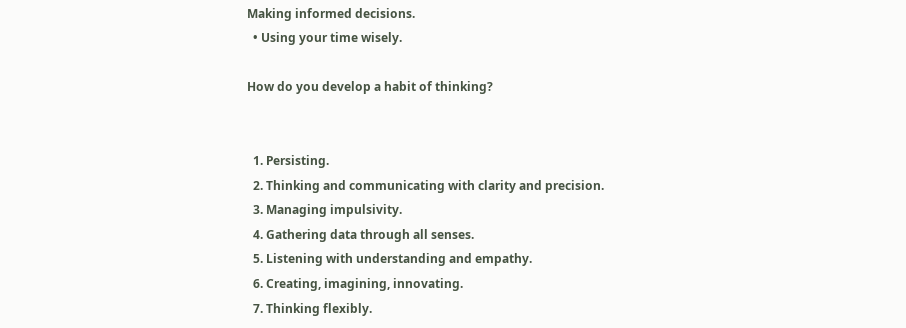Making informed decisions.
  • Using your time wisely.

How do you develop a habit of thinking?


  1. Persisting.
  2. Thinking and communicating with clarity and precision.
  3. Managing impulsivity.
  4. Gathering data through all senses.
  5. Listening with understanding and empathy.
  6. Creating, imagining, innovating.
  7. Thinking flexibly.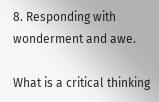8. Responding with wonderment and awe.

What is a critical thinking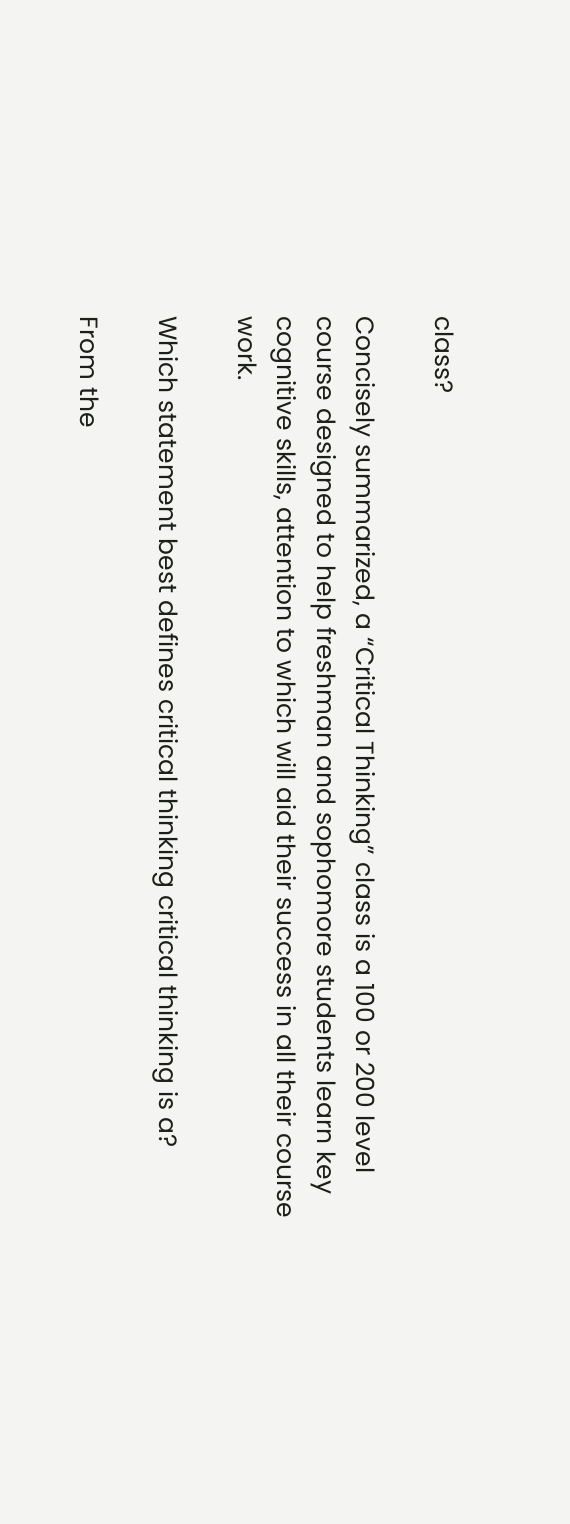class?

Concisely summarized, a “Critical Thinking” class is a 100 or 200 level course designed to help freshman and sophomore students learn key cognitive skills, attention to which will aid their success in all their course work.

Which statement best defines critical thinking critical thinking is a?

From the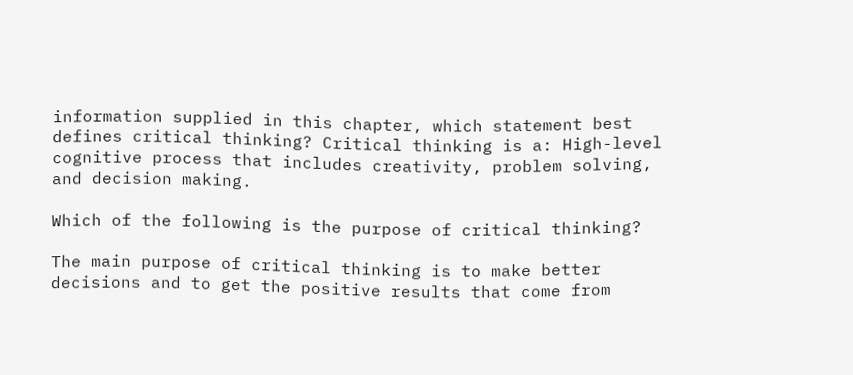information supplied in this chapter, which statement best defines critical thinking? Critical thinking is a: High-level cognitive process that includes creativity, problem solving, and decision making.

Which of the following is the purpose of critical thinking?

The main purpose of critical thinking is to make better decisions and to get the positive results that come from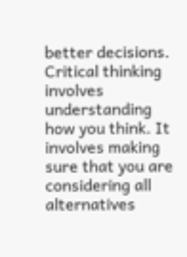better decisions. Critical thinking involves understanding how you think. It involves making sure that you are considering all alternatives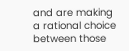and are making a rational choice between those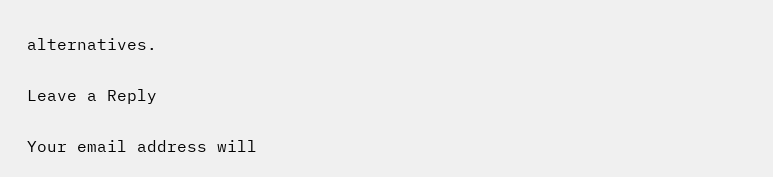alternatives.

Leave a Reply

Your email address will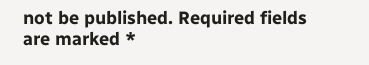not be published. Required fields are marked *